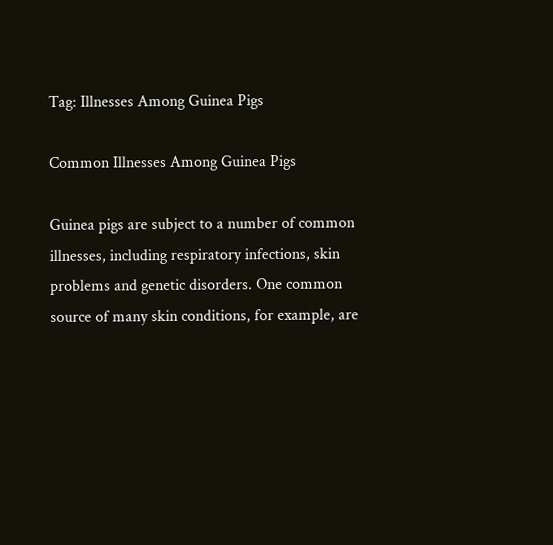Tag: Illnesses Among Guinea Pigs

Common Illnesses Among Guinea Pigs

Guinea pigs are subject to a number of common illnesses, including respiratory infections, skin problems and genetic disorders. One common source of many skin conditions, for example, are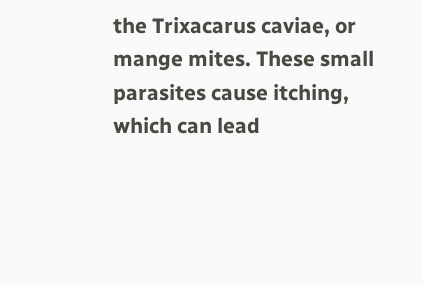the Trixacarus caviae, or mange mites. These small parasites cause itching, which can lead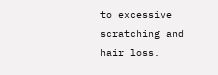to excessive scratching and hair loss.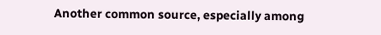Another common source, especially among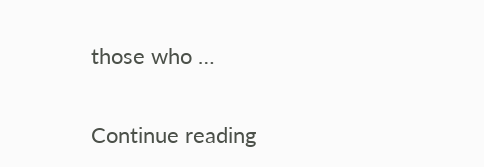those who …

Continue reading